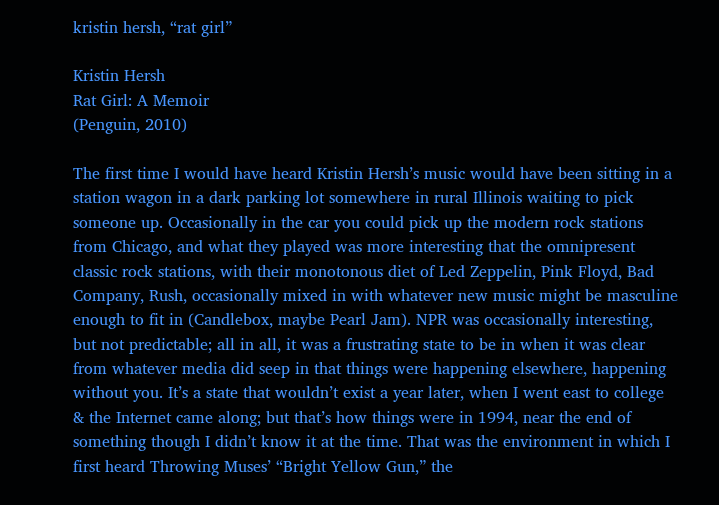kristin hersh, “rat girl”

Kristin Hersh
Rat Girl: A Memoir
(Penguin, 2010)

The first time I would have heard Kristin Hersh’s music would have been sitting in a station wagon in a dark parking lot somewhere in rural Illinois waiting to pick someone up. Occasionally in the car you could pick up the modern rock stations from Chicago, and what they played was more interesting that the omnipresent classic rock stations, with their monotonous diet of Led Zeppelin, Pink Floyd, Bad Company, Rush, occasionally mixed in with whatever new music might be masculine enough to fit in (Candlebox, maybe Pearl Jam). NPR was occasionally interesting, but not predictable; all in all, it was a frustrating state to be in when it was clear from whatever media did seep in that things were happening elsewhere, happening without you. It’s a state that wouldn’t exist a year later, when I went east to college & the Internet came along; but that’s how things were in 1994, near the end of something though I didn’t know it at the time. That was the environment in which I first heard Throwing Muses’ “Bright Yellow Gun,” the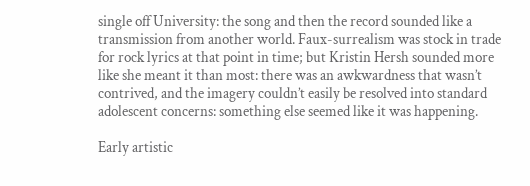single off University: the song and then the record sounded like a transmission from another world. Faux-surrealism was stock in trade for rock lyrics at that point in time; but Kristin Hersh sounded more like she meant it than most: there was an awkwardness that wasn’t contrived, and the imagery couldn’t easily be resolved into standard adolescent concerns: something else seemed like it was happening.

Early artistic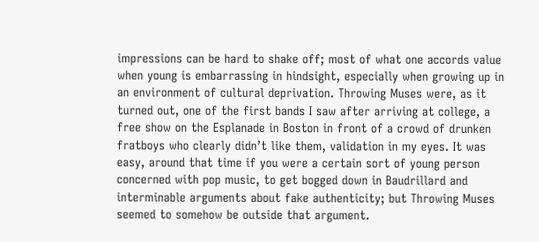impressions can be hard to shake off; most of what one accords value when young is embarrassing in hindsight, especially when growing up in an environment of cultural deprivation. Throwing Muses were, as it turned out, one of the first bands I saw after arriving at college, a free show on the Esplanade in Boston in front of a crowd of drunken fratboys who clearly didn’t like them, validation in my eyes. It was easy, around that time if you were a certain sort of young person concerned with pop music, to get bogged down in Baudrillard and interminable arguments about fake authenticity; but Throwing Muses seemed to somehow be outside that argument.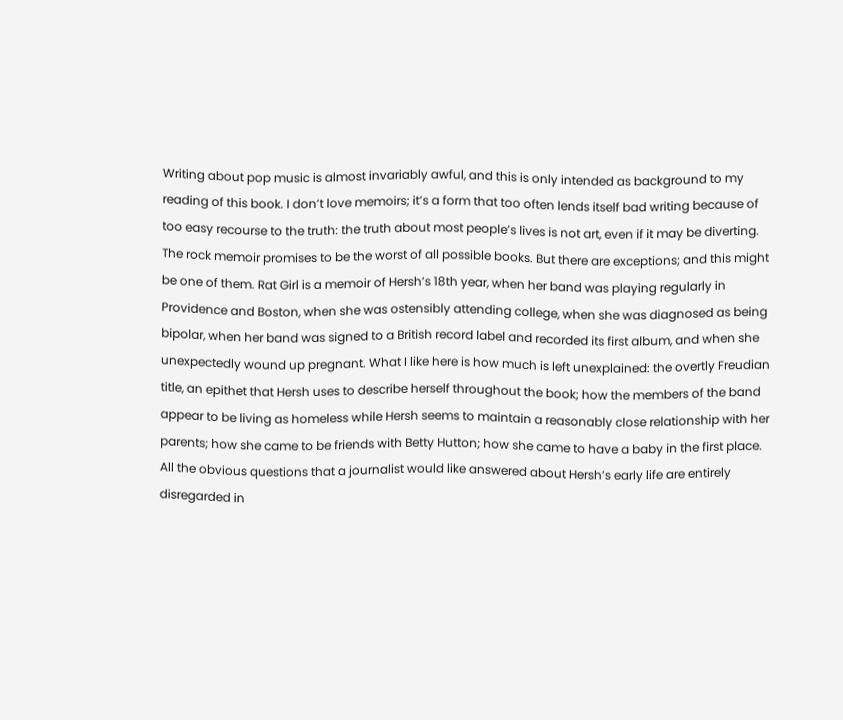Writing about pop music is almost invariably awful, and this is only intended as background to my reading of this book. I don’t love memoirs; it’s a form that too often lends itself bad writing because of too easy recourse to the truth: the truth about most people’s lives is not art, even if it may be diverting. The rock memoir promises to be the worst of all possible books. But there are exceptions; and this might be one of them. Rat Girl is a memoir of Hersh’s 18th year, when her band was playing regularly in Providence and Boston, when she was ostensibly attending college, when she was diagnosed as being bipolar, when her band was signed to a British record label and recorded its first album, and when she unexpectedly wound up pregnant. What I like here is how much is left unexplained: the overtly Freudian title, an epithet that Hersh uses to describe herself throughout the book; how the members of the band appear to be living as homeless while Hersh seems to maintain a reasonably close relationship with her parents; how she came to be friends with Betty Hutton; how she came to have a baby in the first place. All the obvious questions that a journalist would like answered about Hersh’s early life are entirely disregarded in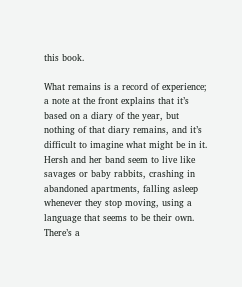this book.

What remains is a record of experience; a note at the front explains that it’s based on a diary of the year, but nothing of that diary remains, and it’s difficult to imagine what might be in it. Hersh and her band seem to live like savages or baby rabbits, crashing in abandoned apartments, falling asleep whenever they stop moving, using a language that seems to be their own. There’s a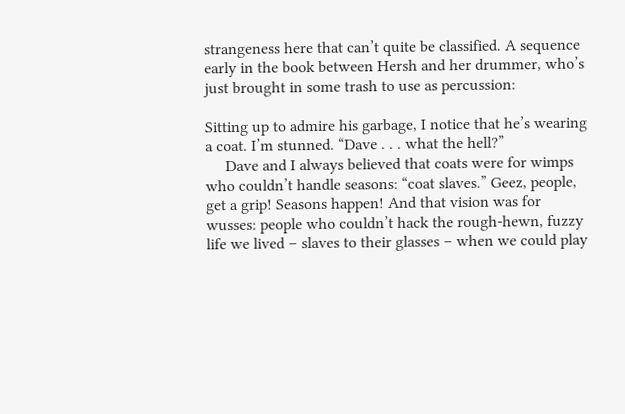strangeness here that can’t quite be classified. A sequence early in the book between Hersh and her drummer, who’s just brought in some trash to use as percussion:

Sitting up to admire his garbage, I notice that he’s wearing a coat. I’m stunned. “Dave . . . what the hell?”
     Dave and I always believed that coats were for wimps who couldn’t handle seasons: “coat slaves.” Geez, people, get a grip! Seasons happen! And that vision was for wusses: people who couldn’t hack the rough-hewn, fuzzy life we lived – slaves to their glasses – when we could play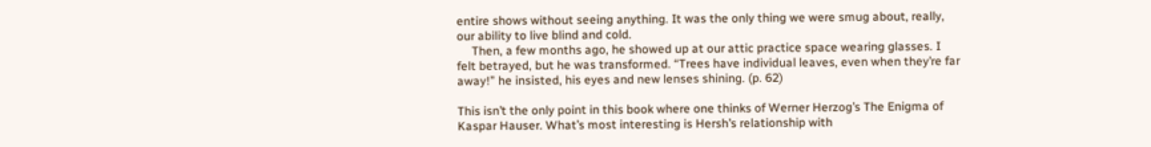entire shows without seeing anything. It was the only thing we were smug about, really, our ability to live blind and cold.
     Then, a few months ago, he showed up at our attic practice space wearing glasses. I felt betrayed, but he was transformed. “Trees have individual leaves, even when they’re far away!” he insisted, his eyes and new lenses shining. (p. 62)

This isn’t the only point in this book where one thinks of Werner Herzog’s The Enigma of Kaspar Hauser. What’s most interesting is Hersh’s relationship with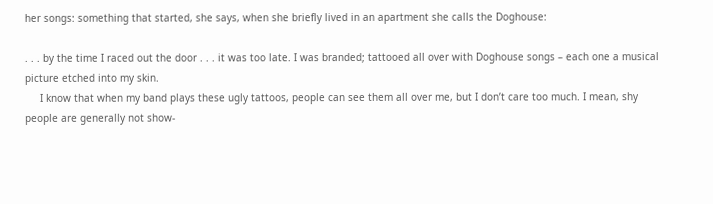her songs: something that started, she says, when she briefly lived in an apartment she calls the Doghouse:

. . . by the time I raced out the door . . . it was too late. I was branded; tattooed all over with Doghouse songs – each one a musical picture etched into my skin.
     I know that when my band plays these ugly tattoos, people can see them all over me, but I don’t care too much. I mean, shy people are generally not show-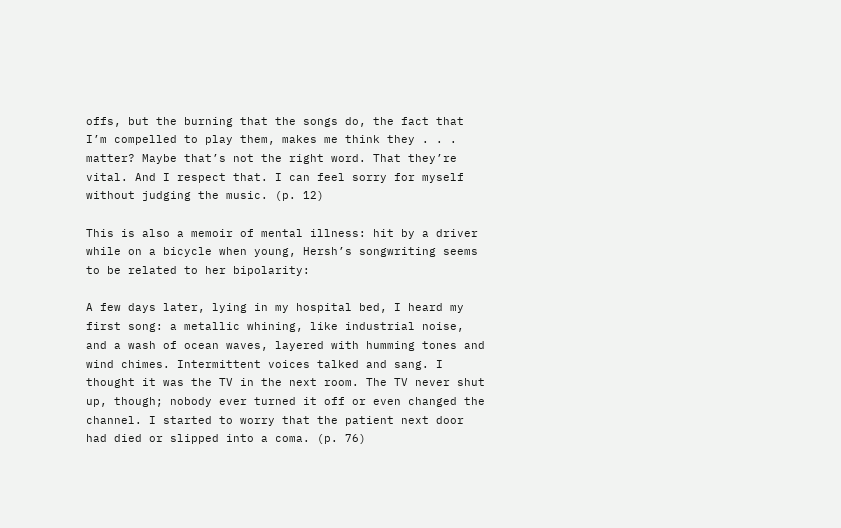offs, but the burning that the songs do, the fact that I’m compelled to play them, makes me think they . . . matter? Maybe that’s not the right word. That they’re vital. And I respect that. I can feel sorry for myself without judging the music. (p. 12)

This is also a memoir of mental illness: hit by a driver while on a bicycle when young, Hersh’s songwriting seems to be related to her bipolarity:

A few days later, lying in my hospital bed, I heard my first song: a metallic whining, like industrial noise, and a wash of ocean waves, layered with humming tones and wind chimes. Intermittent voices talked and sang. I thought it was the TV in the next room. The TV never shut up, though; nobody ever turned it off or even changed the channel. I started to worry that the patient next door had died or slipped into a coma. (p. 76)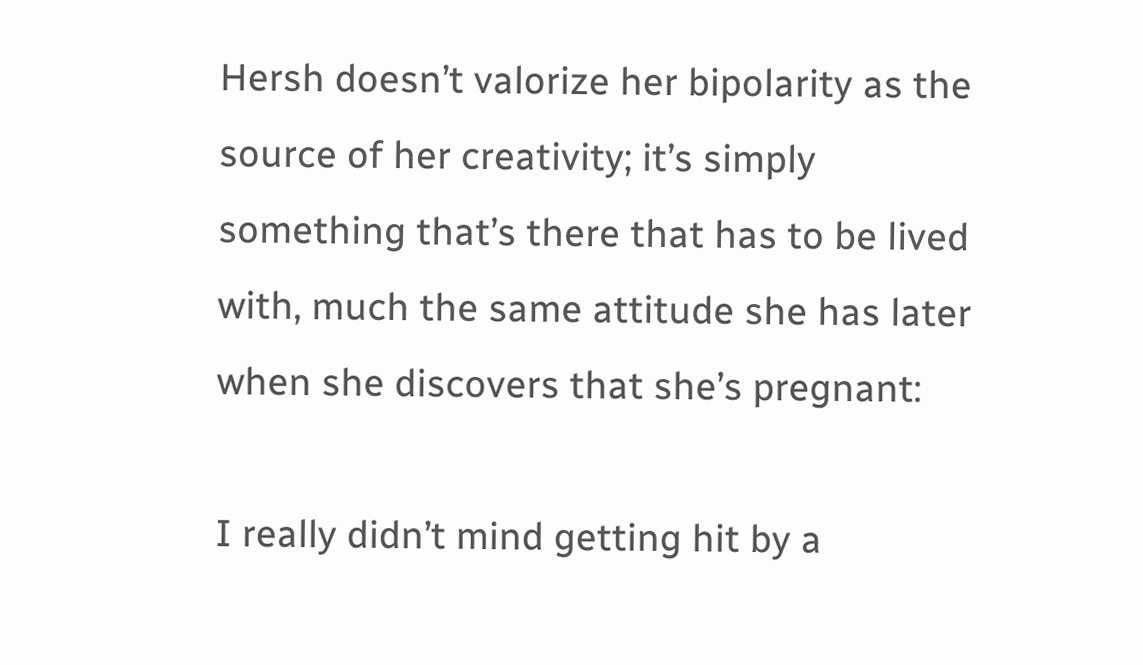Hersh doesn’t valorize her bipolarity as the source of her creativity; it’s simply something that’s there that has to be lived with, much the same attitude she has later when she discovers that she’s pregnant:

I really didn’t mind getting hit by a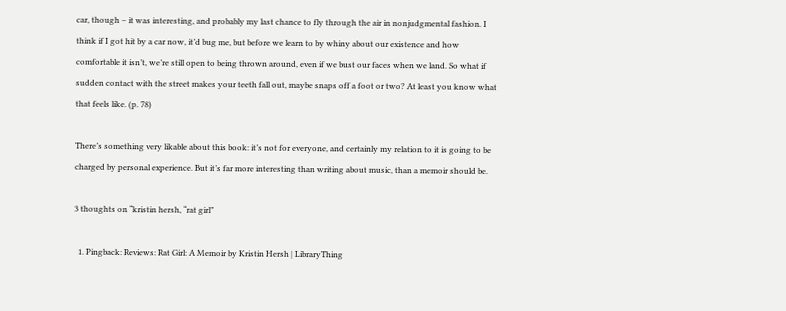car, though – it was interesting, and probably my last chance to fly through the air in nonjudgmental fashion. I think if I got hit by a car now, it’d bug me, but before we learn to by whiny about our existence and how comfortable it isn’t, we’re still open to being thrown around, even if we bust our faces when we land. So what if sudden contact with the street makes your teeth fall out, maybe snaps off a foot or two? At least you know what that feels like. (p. 78)

There’s something very likable about this book: it’s not for everyone, and certainly my relation to it is going to be charged by personal experience. But it’s far more interesting than writing about music, than a memoir should be.

3 thoughts on “kristin hersh, “rat girl”

  1. Pingback: Reviews: Rat Girl: A Memoir by Kristin Hersh | LibraryThing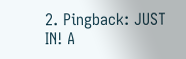2. Pingback: JUST IN! A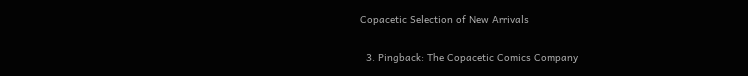Copacetic Selection of New Arrivals

  3. Pingback: The Copacetic Comics Company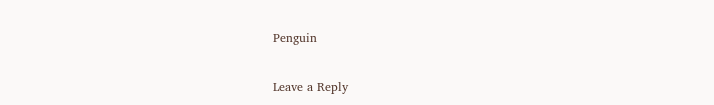Penguin

Leave a Reply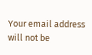Your email address will not be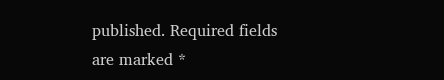published. Required fields are marked *